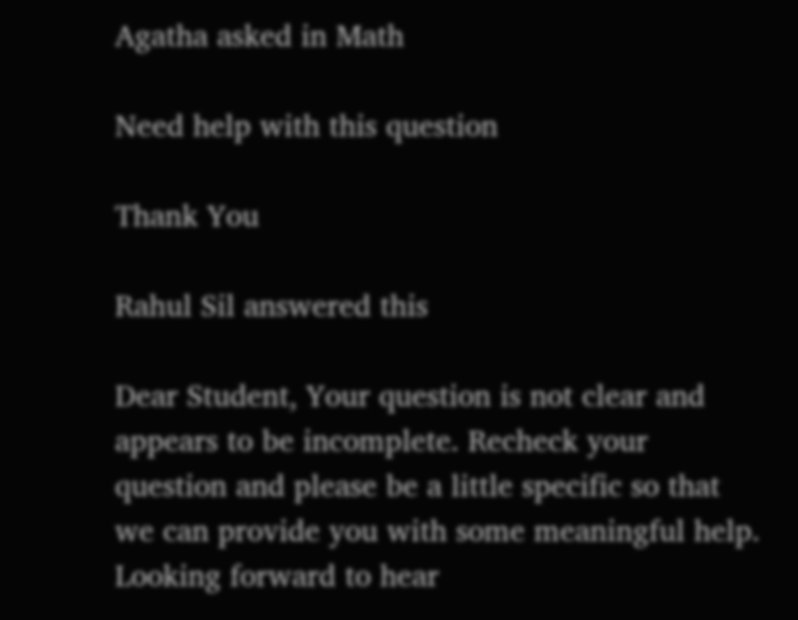Agatha asked in Math

Need help with this question

Thank You

Rahul Sil answered this

Dear Student, Your question is not clear and appears to be incomplete. Recheck your question and please be a little specific so that we can provide you with some meaningful help. Looking forward to hear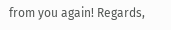from you again! Regards,